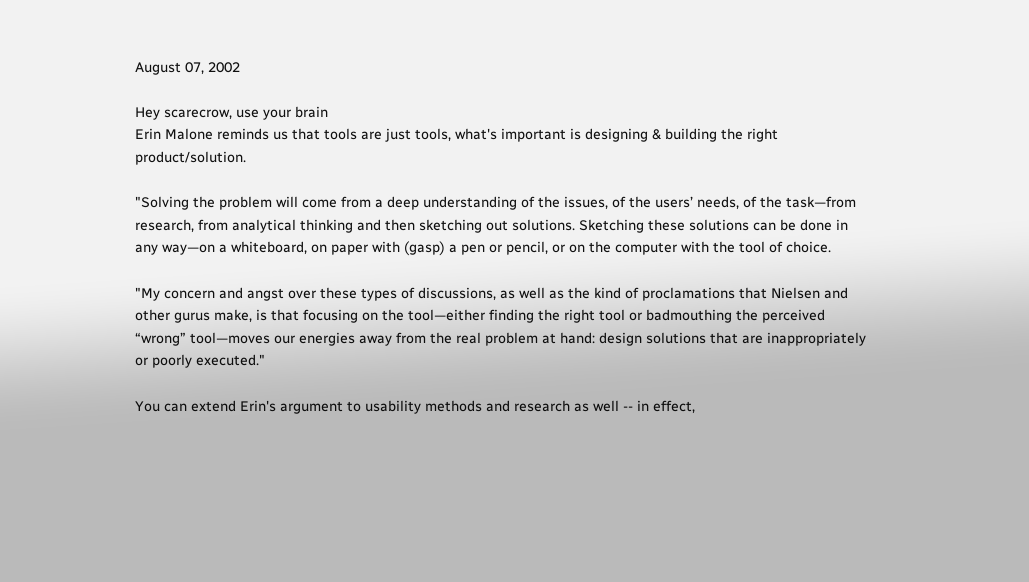August 07, 2002

Hey scarecrow, use your brain
Erin Malone reminds us that tools are just tools, what's important is designing & building the right product/solution.

"Solving the problem will come from a deep understanding of the issues, of the users’ needs, of the task—from research, from analytical thinking and then sketching out solutions. Sketching these solutions can be done in any way—on a whiteboard, on paper with (gasp) a pen or pencil, or on the computer with the tool of choice.

"My concern and angst over these types of discussions, as well as the kind of proclamations that Nielsen and other gurus make, is that focusing on the tool—either finding the right tool or badmouthing the perceived “wrong” tool—moves our energies away from the real problem at hand: design solutions that are inappropriately or poorly executed."

You can extend Erin's argument to usability methods and research as well -- in effect,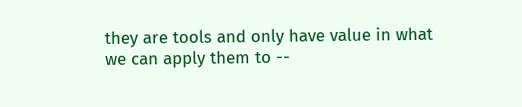they are tools and only have value in what we can apply them to --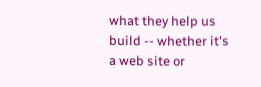what they help us build -- whether it's a web site or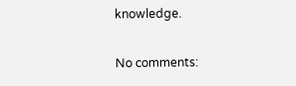knowledge.

No comments: